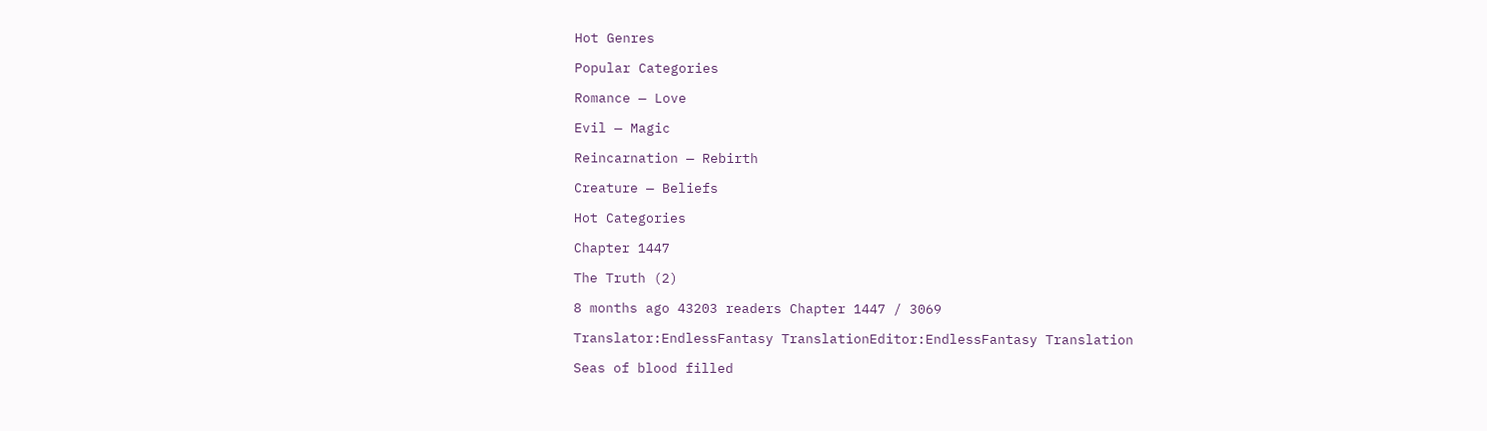Hot Genres

Popular Categories

Romance — Love

Evil — Magic

Reincarnation — Rebirth

Creature — Beliefs

Hot Categories

Chapter 1447

The Truth (2)

8 months ago 43203 readers Chapter 1447 / 3069

Translator:EndlessFantasy TranslationEditor:EndlessFantasy Translation

Seas of blood filled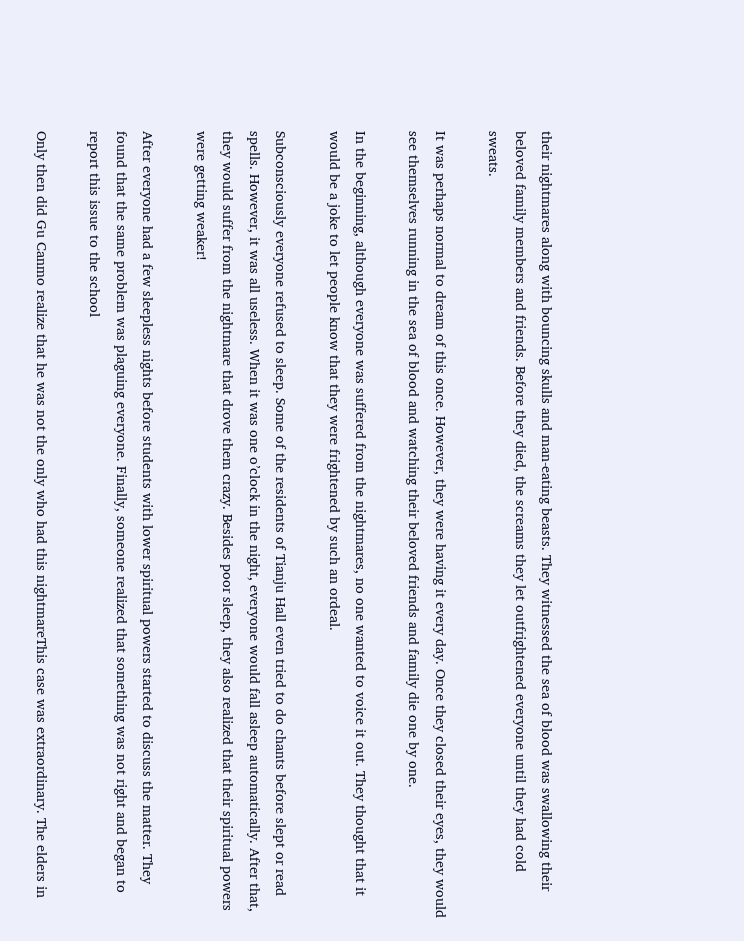their nightmares along with bouncing skulls and man-eating beasts. They witnessed the sea of blood was swallowing their beloved family members and friends. Before they died, the screams they let outfrightened everyone until they had cold sweats.

It was perhaps normal to dream of this once. However, they were having it every day. Once they closed their eyes, they would see themselves running in the sea of blood and watching their beloved friends and family die one by one.

In the beginning, although everyone was suffered from the nightmares, no one wanted to voice it out. They thought that it would be a joke to let people know that they were frightened by such an ordeal.

Subconsciously everyone refused to sleep. Some of the residents of Tianju Hall even tried to do chants before slept or read spells. However, it was all useless. When it was one o’clock in the night, everyone would fall asleep automatically. After that, they would suffer from the nightmare that drove them crazy. Besides poor sleep, they also realized that their spiritual powers were getting weaker!

After everyone had a few sleepless nights before students with lower spiritual powers started to discuss the matter. They found that the same problem was plaguing everyone. Finally, someone realized that something was not right and began to report this issue to the school

Only then did Gu Canmo realize that he was not the only who had this nightmareThis case was extraordinary. The elders in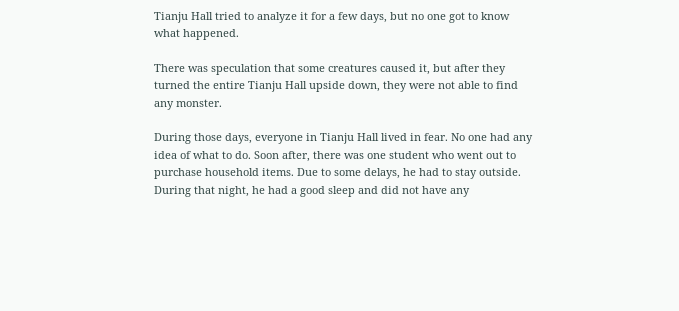Tianju Hall tried to analyze it for a few days, but no one got to know what happened.

There was speculation that some creatures caused it, but after they turned the entire Tianju Hall upside down, they were not able to find any monster.

During those days, everyone in Tianju Hall lived in fear. No one had any idea of what to do. Soon after, there was one student who went out to purchase household items. Due to some delays, he had to stay outside. During that night, he had a good sleep and did not have any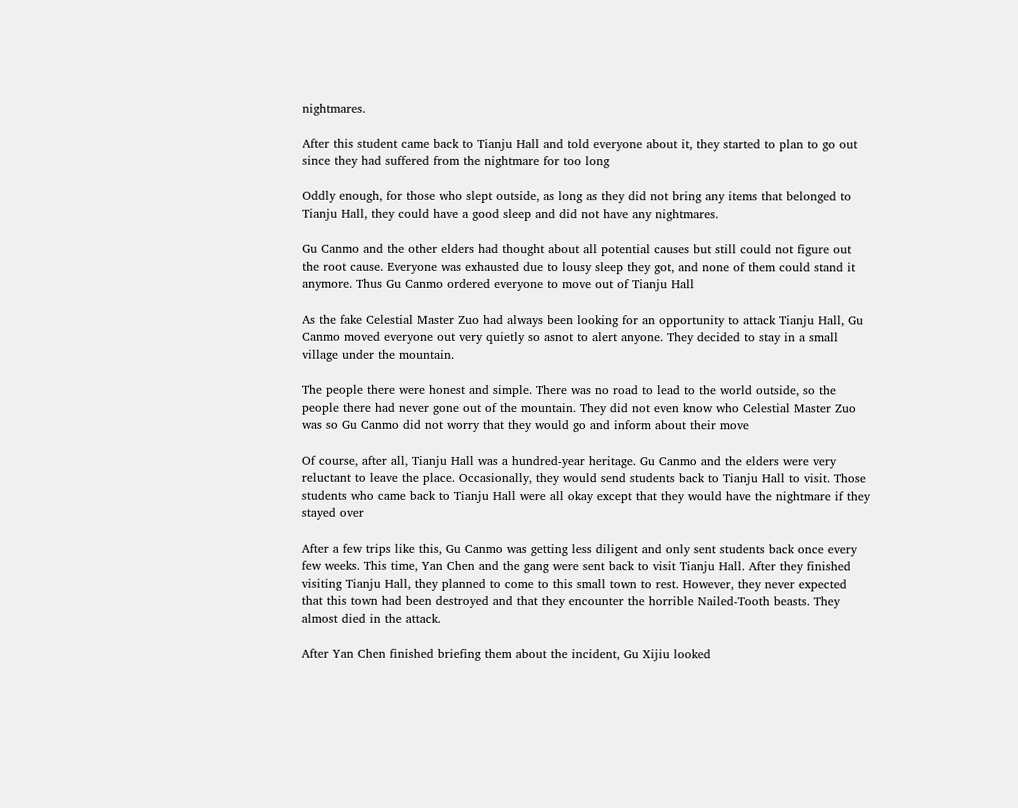nightmares.

After this student came back to Tianju Hall and told everyone about it, they started to plan to go out since they had suffered from the nightmare for too long

Oddly enough, for those who slept outside, as long as they did not bring any items that belonged to Tianju Hall, they could have a good sleep and did not have any nightmares.

Gu Canmo and the other elders had thought about all potential causes but still could not figure out the root cause. Everyone was exhausted due to lousy sleep they got, and none of them could stand it anymore. Thus Gu Canmo ordered everyone to move out of Tianju Hall

As the fake Celestial Master Zuo had always been looking for an opportunity to attack Tianju Hall, Gu Canmo moved everyone out very quietly so asnot to alert anyone. They decided to stay in a small village under the mountain.

The people there were honest and simple. There was no road to lead to the world outside, so the people there had never gone out of the mountain. They did not even know who Celestial Master Zuo was so Gu Canmo did not worry that they would go and inform about their move

Of course, after all, Tianju Hall was a hundred-year heritage. Gu Canmo and the elders were very reluctant to leave the place. Occasionally, they would send students back to Tianju Hall to visit. Those students who came back to Tianju Hall were all okay except that they would have the nightmare if they stayed over

After a few trips like this, Gu Canmo was getting less diligent and only sent students back once every few weeks. This time, Yan Chen and the gang were sent back to visit Tianju Hall. After they finished visiting Tianju Hall, they planned to come to this small town to rest. However, they never expected that this town had been destroyed and that they encounter the horrible Nailed-Tooth beasts. They almost died in the attack.

After Yan Chen finished briefing them about the incident, Gu Xijiu looked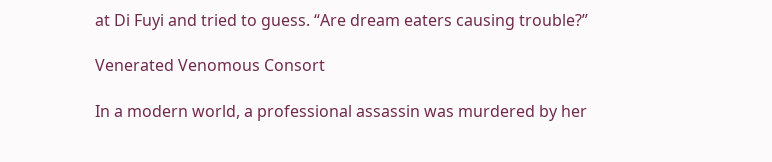at Di Fuyi and tried to guess. “Are dream eaters causing trouble?”

Venerated Venomous Consort

In a modern world, a professional assassin was murdered by her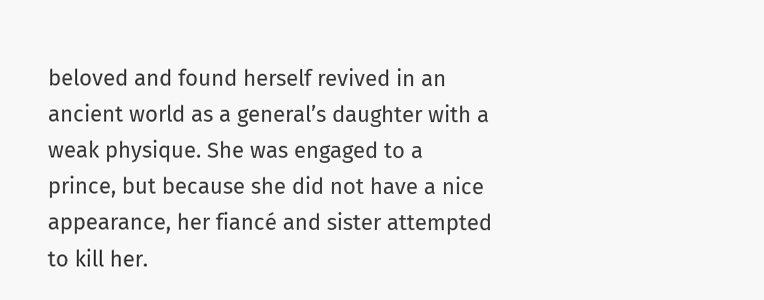beloved and found herself revived in an ancient world as a general’s daughter with a weak physique. She was engaged to a prince, but because she did not have a nice appearance, her fiancé and sister attempted to kill her.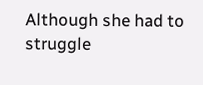Although she had to struggle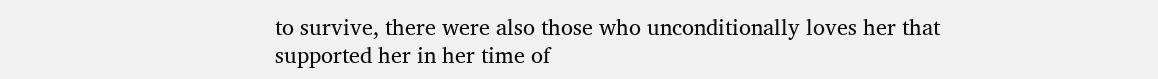to survive, there were also those who unconditionally loves her that supported her in her time of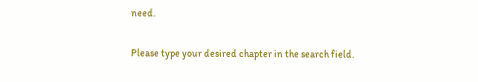need.

Please type your desired chapter in the search field.